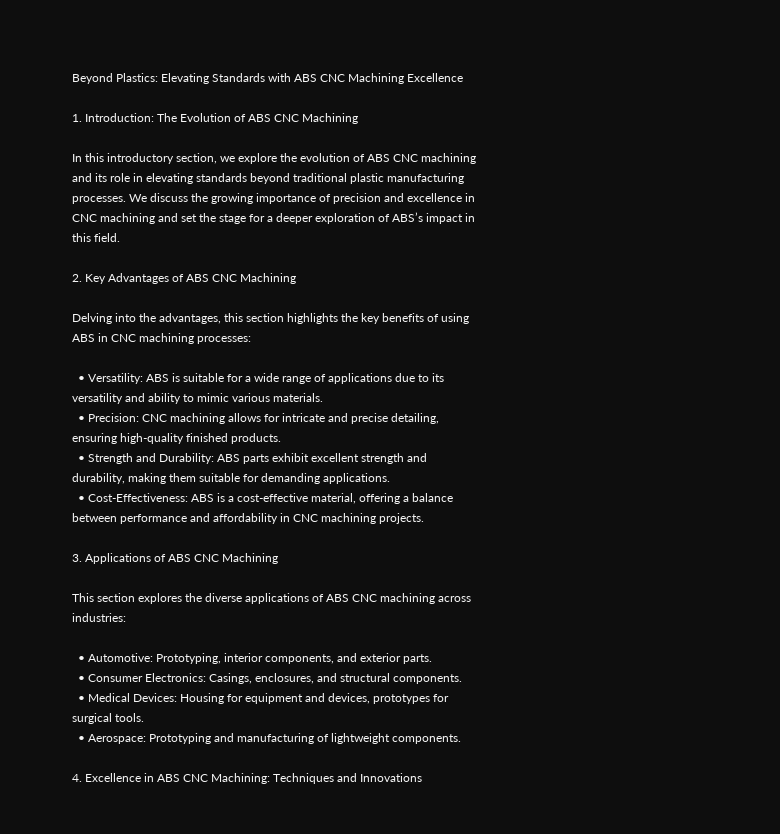Beyond Plastics: Elevating Standards with ABS CNC Machining Excellence

1. Introduction: The Evolution of ABS CNC Machining

In this introductory section, we explore the evolution of ABS CNC machining and its role in elevating standards beyond traditional plastic manufacturing processes. We discuss the growing importance of precision and excellence in CNC machining and set the stage for a deeper exploration of ABS’s impact in this field.

2. Key Advantages of ABS CNC Machining

Delving into the advantages, this section highlights the key benefits of using ABS in CNC machining processes:

  • Versatility: ABS is suitable for a wide range of applications due to its versatility and ability to mimic various materials.
  • Precision: CNC machining allows for intricate and precise detailing, ensuring high-quality finished products.
  • Strength and Durability: ABS parts exhibit excellent strength and durability, making them suitable for demanding applications.
  • Cost-Effectiveness: ABS is a cost-effective material, offering a balance between performance and affordability in CNC machining projects.

3. Applications of ABS CNC Machining

This section explores the diverse applications of ABS CNC machining across industries:

  • Automotive: Prototyping, interior components, and exterior parts.
  • Consumer Electronics: Casings, enclosures, and structural components.
  • Medical Devices: Housing for equipment and devices, prototypes for surgical tools.
  • Aerospace: Prototyping and manufacturing of lightweight components.

4. Excellence in ABS CNC Machining: Techniques and Innovations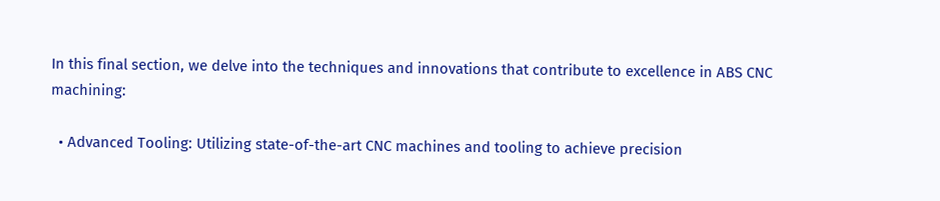In this final section, we delve into the techniques and innovations that contribute to excellence in ABS CNC machining:

  • Advanced Tooling: Utilizing state-of-the-art CNC machines and tooling to achieve precision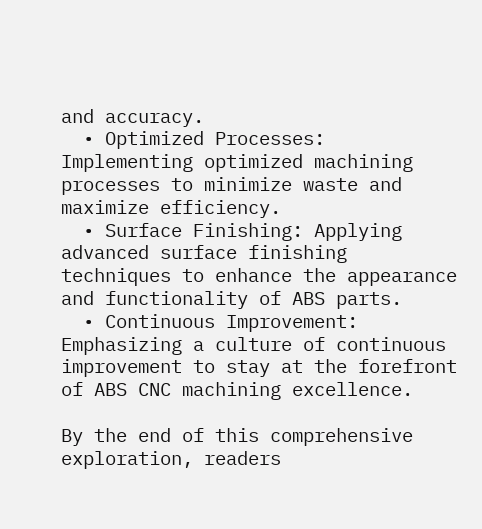and accuracy.
  • Optimized Processes: Implementing optimized machining processes to minimize waste and maximize efficiency.
  • Surface Finishing: Applying advanced surface finishing techniques to enhance the appearance and functionality of ABS parts.
  • Continuous Improvement: Emphasizing a culture of continuous improvement to stay at the forefront of ABS CNC machining excellence.

By the end of this comprehensive exploration, readers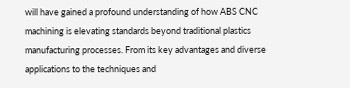will have gained a profound understanding of how ABS CNC machining is elevating standards beyond traditional plastics manufacturing processes. From its key advantages and diverse applications to the techniques and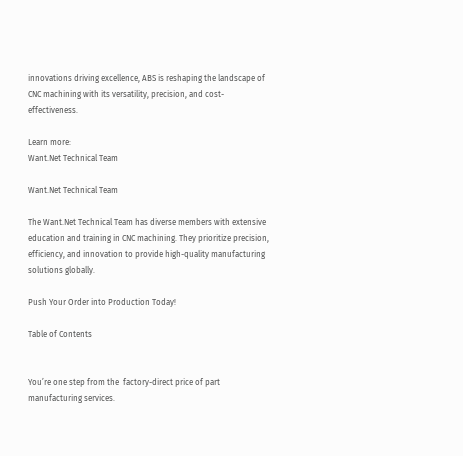innovations driving excellence, ABS is reshaping the landscape of CNC machining with its versatility, precision, and cost-effectiveness.

Learn more:
Want.Net Technical Team

Want.Net Technical Team

The Want.Net Technical Team has diverse members with extensive education and training in CNC machining. They prioritize precision, efficiency, and innovation to provide high-quality manufacturing solutions globally.

Push Your Order into Production Today!

Table of Contents


You’re one step from the  factory-direct price of part manufacturing services.